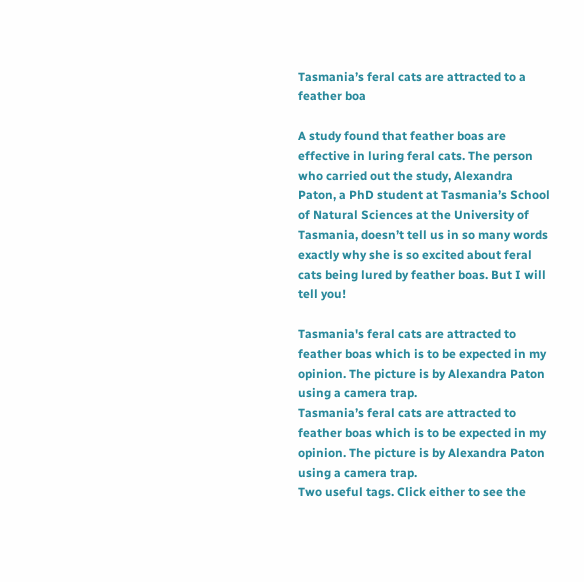Tasmania’s feral cats are attracted to a feather boa

A study found that feather boas are effective in luring feral cats. The person who carried out the study, Alexandra Paton, a PhD student at Tasmania’s School of Natural Sciences at the University of Tasmania, doesn’t tell us in so many words exactly why she is so excited about feral cats being lured by feather boas. But I will tell you!

Tasmania's feral cats are attracted to feather boas which is to be expected in my opinion. The picture is by Alexandra Paton using a camera trap.
Tasmania’s feral cats are attracted to feather boas which is to be expected in my opinion. The picture is by Alexandra Paton using a camera trap.
Two useful tags. Click either to see the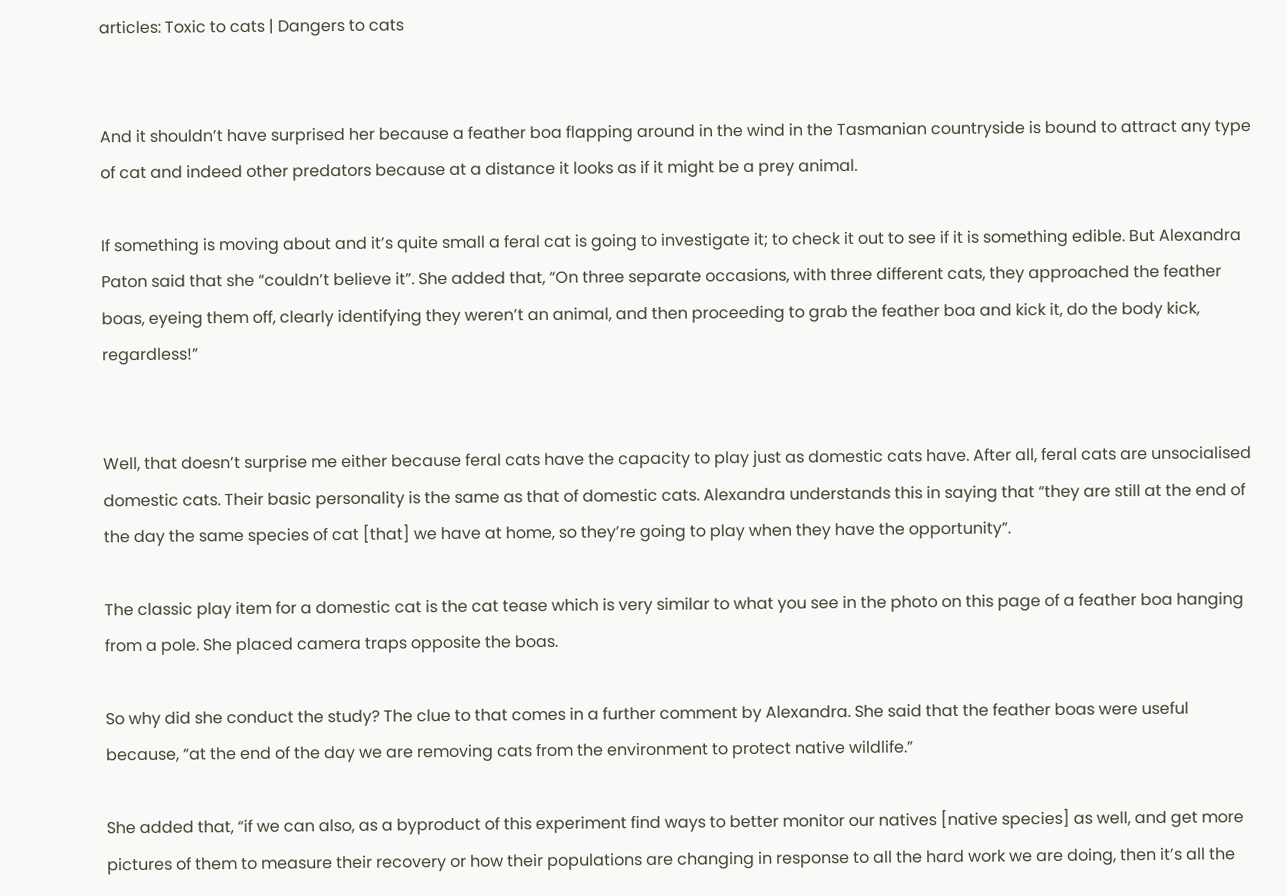articles: Toxic to cats | Dangers to cats


And it shouldn’t have surprised her because a feather boa flapping around in the wind in the Tasmanian countryside is bound to attract any type of cat and indeed other predators because at a distance it looks as if it might be a prey animal.

If something is moving about and it’s quite small a feral cat is going to investigate it; to check it out to see if it is something edible. But Alexandra Paton said that she “couldn’t believe it”. She added that, “On three separate occasions, with three different cats, they approached the feather boas, eyeing them off, clearly identifying they weren’t an animal, and then proceeding to grab the feather boa and kick it, do the body kick, regardless!”


Well, that doesn’t surprise me either because feral cats have the capacity to play just as domestic cats have. After all, feral cats are unsocialised domestic cats. Their basic personality is the same as that of domestic cats. Alexandra understands this in saying that “they are still at the end of the day the same species of cat [that] we have at home, so they’re going to play when they have the opportunity”.

The classic play item for a domestic cat is the cat tease which is very similar to what you see in the photo on this page of a feather boa hanging from a pole. She placed camera traps opposite the boas.

So why did she conduct the study? The clue to that comes in a further comment by Alexandra. She said that the feather boas were useful because, “at the end of the day we are removing cats from the environment to protect native wildlife.”

She added that, “if we can also, as a byproduct of this experiment find ways to better monitor our natives [native species] as well, and get more pictures of them to measure their recovery or how their populations are changing in response to all the hard work we are doing, then it’s all the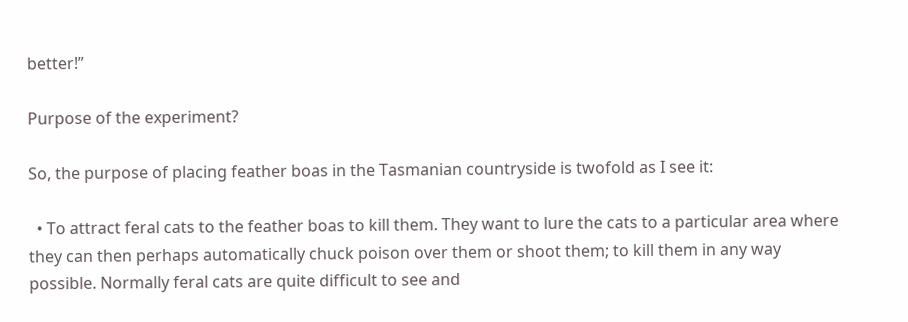better!”

Purpose of the experiment?

So, the purpose of placing feather boas in the Tasmanian countryside is twofold as I see it:

  • To attract feral cats to the feather boas to kill them. They want to lure the cats to a particular area where they can then perhaps automatically chuck poison over them or shoot them; to kill them in any way possible. Normally feral cats are quite difficult to see and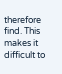therefore find. This makes it difficult to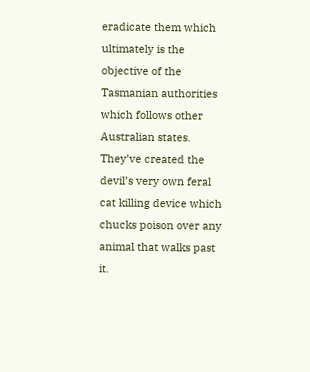eradicate them which ultimately is the objective of the Tasmanian authorities which follows other Australian states. They’ve created the devil’s very own feral cat killing device which chucks poison over any animal that walks past it.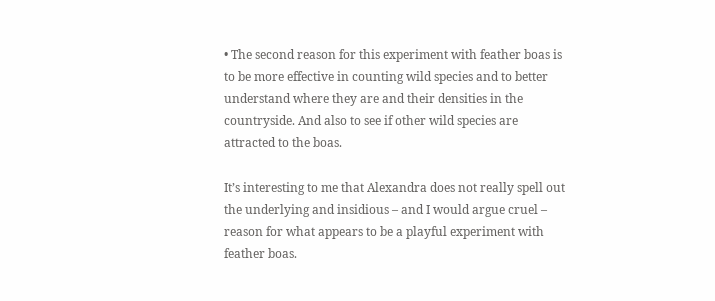• The second reason for this experiment with feather boas is to be more effective in counting wild species and to better understand where they are and their densities in the countryside. And also to see if other wild species are attracted to the boas.

It’s interesting to me that Alexandra does not really spell out the underlying and insidious – and I would argue cruel – reason for what appears to be a playful experiment with feather boas.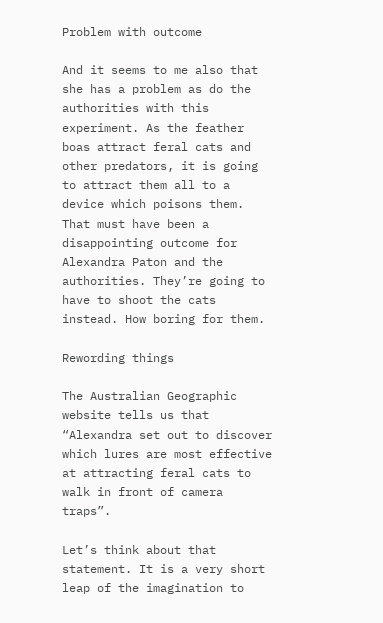Problem with outcome

And it seems to me also that she has a problem as do the authorities with this experiment. As the feather boas attract feral cats and other predators, it is going to attract them all to a device which poisons them. That must have been a disappointing outcome for Alexandra Paton and the authorities. They’re going to have to shoot the cats instead. How boring for them.

Rewording things

The Australian Geographic website tells us that “Alexandra set out to discover which lures are most effective at attracting feral cats to walk in front of camera traps”.

Let’s think about that statement. It is a very short leap of the imagination to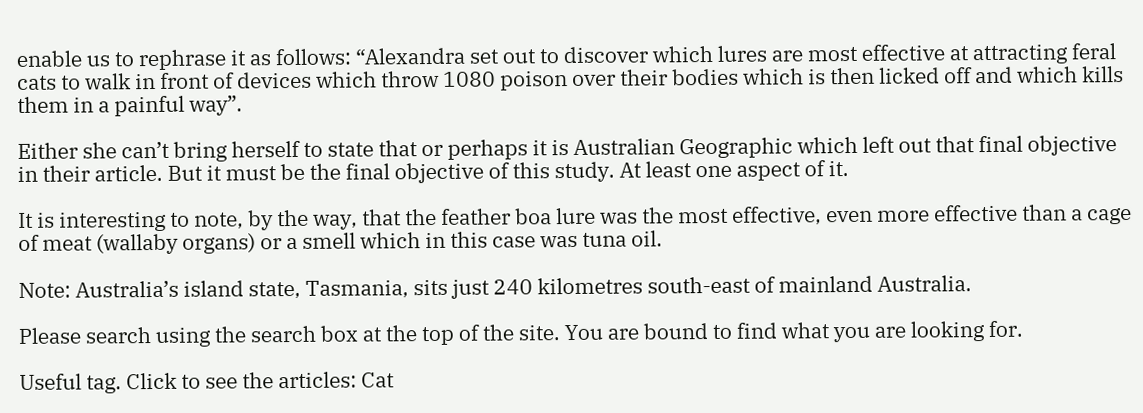enable us to rephrase it as follows: “Alexandra set out to discover which lures are most effective at attracting feral cats to walk in front of devices which throw 1080 poison over their bodies which is then licked off and which kills them in a painful way”.

Either she can’t bring herself to state that or perhaps it is Australian Geographic which left out that final objective in their article. But it must be the final objective of this study. At least one aspect of it.

It is interesting to note, by the way, that the feather boa lure was the most effective, even more effective than a cage of meat (wallaby organs) or a smell which in this case was tuna oil.

Note: Australia’s island state, Tasmania, sits just 240 kilometres south-east of mainland Australia.

Please search using the search box at the top of the site. You are bound to find what you are looking for.

Useful tag. Click to see the articles: Cat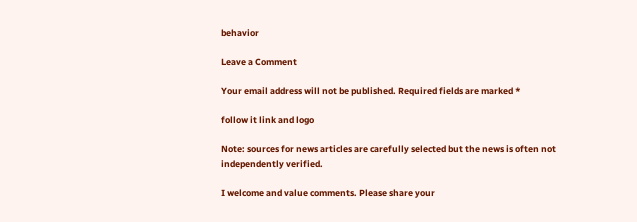behavior

Leave a Comment

Your email address will not be published. Required fields are marked *

follow it link and logo

Note: sources for news articles are carefully selected but the news is often not independently verified.

I welcome and value comments. Please share your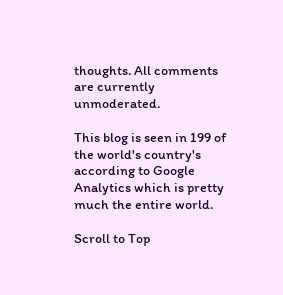thoughts. All comments are currently unmoderated.

This blog is seen in 199 of the world's country's according to Google Analytics which is pretty much the entire world.

Scroll to Top